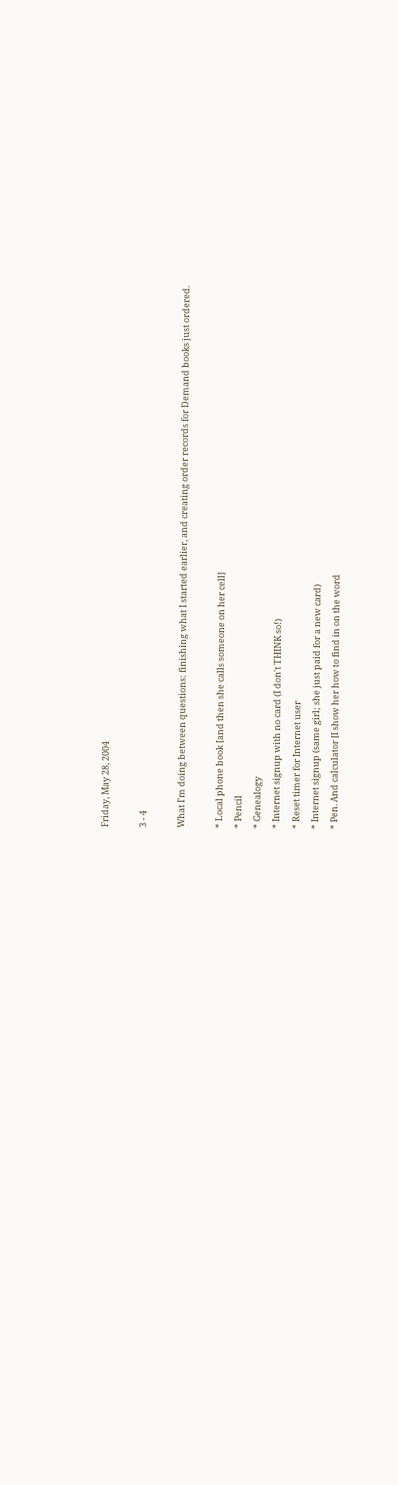Friday, May 28, 2004

3 - 4

What I'm doing between questions: finishing what I started earlier, and creating order records for Demand books just ordered.

* Local phone book [and then she calls someone on her cell]
* Pencil
* Genealogy
* Internet signup with no card (I don't THINK so!)
* Reset timer for Internet user
* Internet signup (same girl; she just paid for a new card)
* Pen. And calculator [I show her how to find in on the word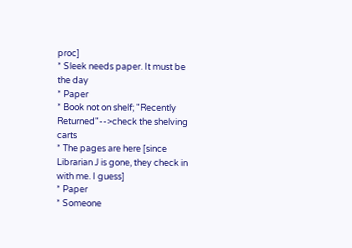proc]
* Sleek needs paper. It must be the day
* Paper
* Book not on shelf; "Recently Returned"-->check the shelving carts
* The pages are here [since Librarian J is gone, they check in with me. I guess]
* Paper
* Someone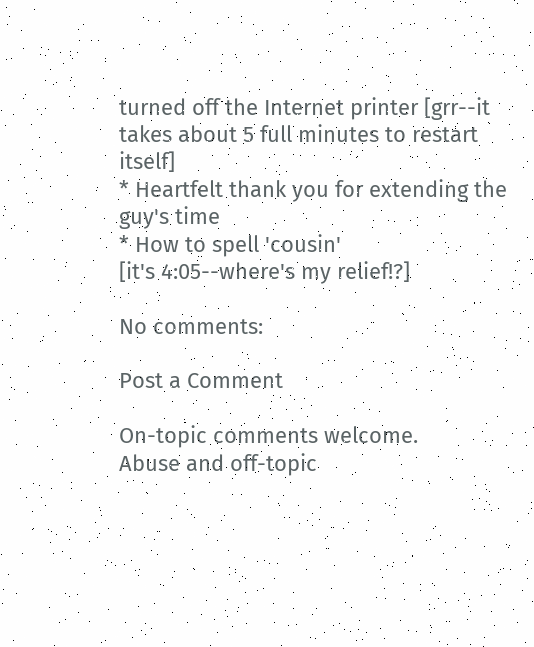turned off the Internet printer [grr--it takes about 5 full minutes to restart itself]
* Heartfelt thank you for extending the guy's time
* How to spell 'cousin'
[it's 4:05--where's my relief!?]

No comments:

Post a Comment

On-topic comments welcome.
Abuse and off-topic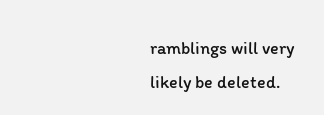ramblings will very likely be deleted.